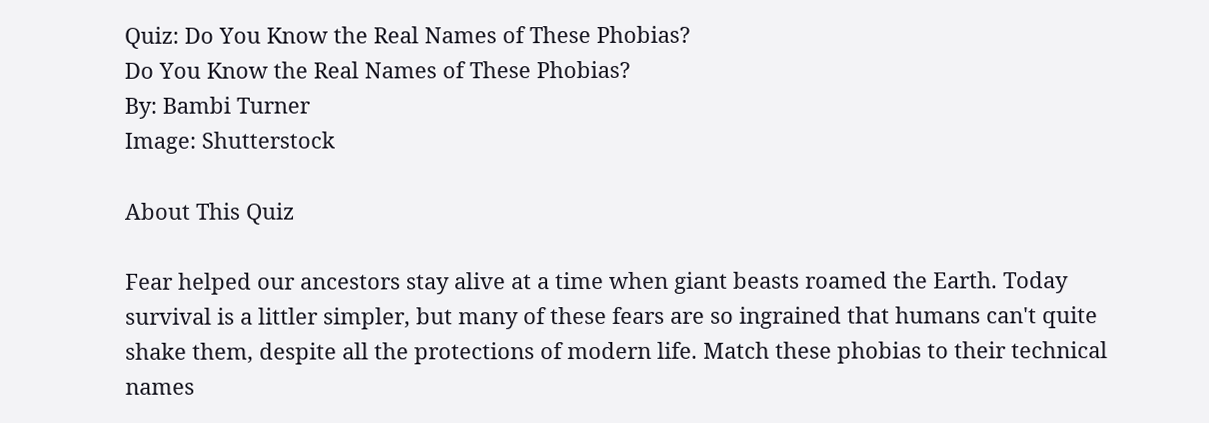Quiz: Do You Know the Real Names of These Phobias?
Do You Know the Real Names of These Phobias?
By: Bambi Turner
Image: Shutterstock

About This Quiz

Fear helped our ancestors stay alive at a time when giant beasts roamed the Earth. Today survival is a littler simpler, but many of these fears are so ingrained that humans can't quite shake them, despite all the protections of modern life. Match these phobias to their technical names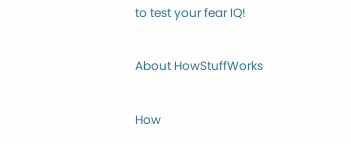to test your fear IQ!

About HowStuffWorks

How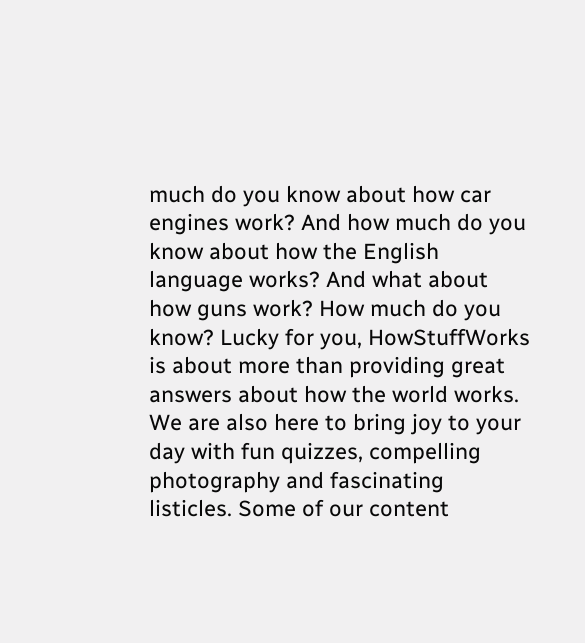much do you know about how car engines work? And how much do you know about how the English language works? And what about how guns work? How much do you know? Lucky for you, HowStuffWorks is about more than providing great answers about how the world works. We are also here to bring joy to your day with fun quizzes, compelling photography and fascinating listicles. Some of our content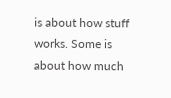is about how stuff works. Some is about how much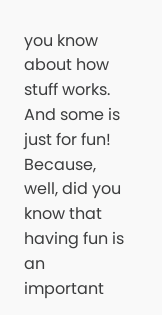you know about how stuff works. And some is just for fun! Because, well, did you know that having fun is an important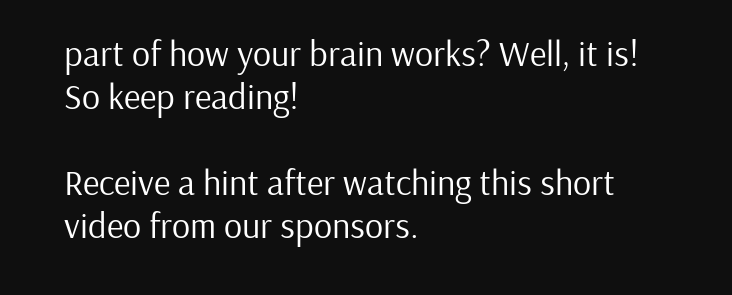part of how your brain works? Well, it is! So keep reading!

Receive a hint after watching this short video from our sponsors.